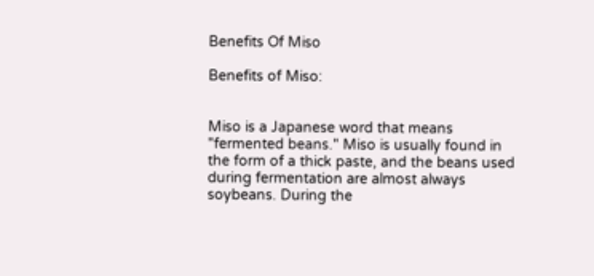Benefits Of Miso

Benefits of Miso:


Miso is a Japanese word that means "fermented beans." Miso is usually found in the form of a thick paste, and the beans used during fermentation are almost always soybeans. During the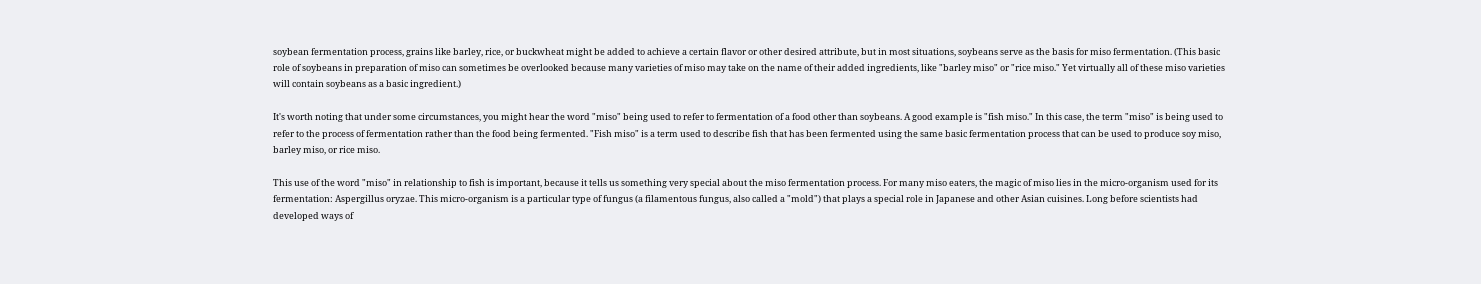soybean fermentation process, grains like barley, rice, or buckwheat might be added to achieve a certain flavor or other desired attribute, but in most situations, soybeans serve as the basis for miso fermentation. (This basic role of soybeans in preparation of miso can sometimes be overlooked because many varieties of miso may take on the name of their added ingredients, like "barley miso" or "rice miso." Yet virtually all of these miso varieties will contain soybeans as a basic ingredient.)

It's worth noting that under some circumstances, you might hear the word "miso" being used to refer to fermentation of a food other than soybeans. A good example is "fish miso." In this case, the term "miso" is being used to refer to the process of fermentation rather than the food being fermented. "Fish miso" is a term used to describe fish that has been fermented using the same basic fermentation process that can be used to produce soy miso, barley miso, or rice miso.

This use of the word "miso" in relationship to fish is important, because it tells us something very special about the miso fermentation process. For many miso eaters, the magic of miso lies in the micro-organism used for its fermentation: Aspergillus oryzae. This micro-organism is a particular type of fungus (a filamentous fungus, also called a "mold") that plays a special role in Japanese and other Asian cuisines. Long before scientists had developed ways of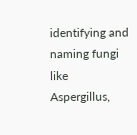identifying and naming fungi like Aspergillus,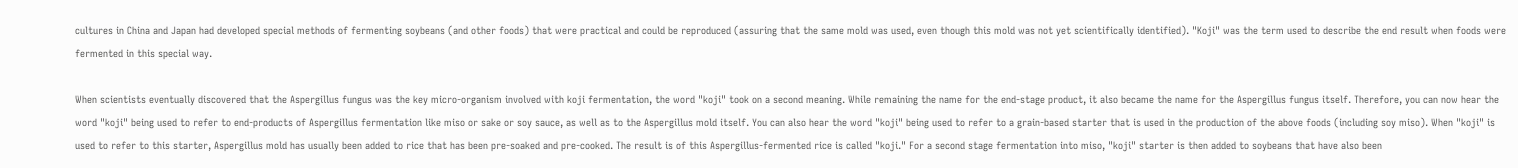cultures in China and Japan had developed special methods of fermenting soybeans (and other foods) that were practical and could be reproduced (assuring that the same mold was used, even though this mold was not yet scientifically identified). "Koji" was the term used to describe the end result when foods were fermented in this special way.

When scientists eventually discovered that the Aspergillus fungus was the key micro-organism involved with koji fermentation, the word "koji" took on a second meaning. While remaining the name for the end-stage product, it also became the name for the Aspergillus fungus itself. Therefore, you can now hear the word "koji" being used to refer to end-products of Aspergillus fermentation like miso or sake or soy sauce, as well as to the Aspergillus mold itself. You can also hear the word "koji" being used to refer to a grain-based starter that is used in the production of the above foods (including soy miso). When "koji" is used to refer to this starter, Aspergillus mold has usually been added to rice that has been pre-soaked and pre-cooked. The result is of this Aspergillus-fermented rice is called "koji." For a second stage fermentation into miso, "koji" starter is then added to soybeans that have also been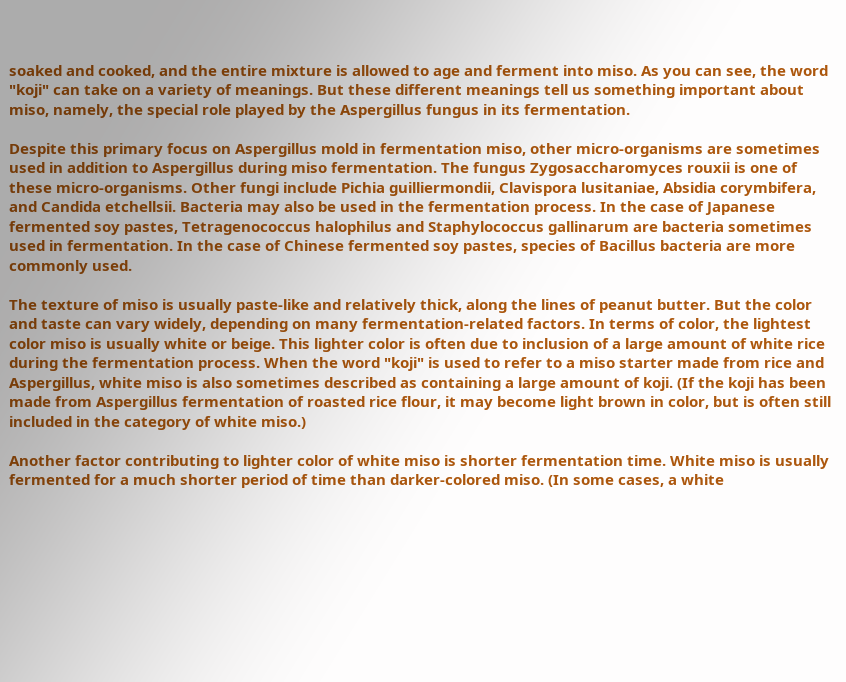soaked and cooked, and the entire mixture is allowed to age and ferment into miso. As you can see, the word "koji" can take on a variety of meanings. But these different meanings tell us something important about miso, namely, the special role played by the Aspergillus fungus in its fermentation.

Despite this primary focus on Aspergillus mold in fermentation miso, other micro-organisms are sometimes used in addition to Aspergillus during miso fermentation. The fungus Zygosaccharomyces rouxii is one of these micro-organisms. Other fungi include Pichia guilliermondii, Clavispora lusitaniae, Absidia corymbifera, and Candida etchellsii. Bacteria may also be used in the fermentation process. In the case of Japanese fermented soy pastes, Tetragenococcus halophilus and Staphylococcus gallinarum are bacteria sometimes used in fermentation. In the case of Chinese fermented soy pastes, species of Bacillus bacteria are more commonly used.

The texture of miso is usually paste-like and relatively thick, along the lines of peanut butter. But the color and taste can vary widely, depending on many fermentation-related factors. In terms of color, the lightest color miso is usually white or beige. This lighter color is often due to inclusion of a large amount of white rice during the fermentation process. When the word "koji" is used to refer to a miso starter made from rice and Aspergillus, white miso is also sometimes described as containing a large amount of koji. (If the koji has been made from Aspergillus fermentation of roasted rice flour, it may become light brown in color, but is often still included in the category of white miso.)

Another factor contributing to lighter color of white miso is shorter fermentation time. White miso is usually fermented for a much shorter period of time than darker-colored miso. (In some cases, a white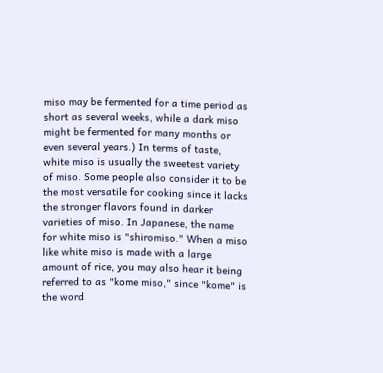miso may be fermented for a time period as short as several weeks, while a dark miso might be fermented for many months or even several years.) In terms of taste, white miso is usually the sweetest variety of miso. Some people also consider it to be the most versatile for cooking since it lacks the stronger flavors found in darker varieties of miso. In Japanese, the name for white miso is "shiromiso." When a miso like white miso is made with a large amount of rice, you may also hear it being referred to as "kome miso," since "kome" is the word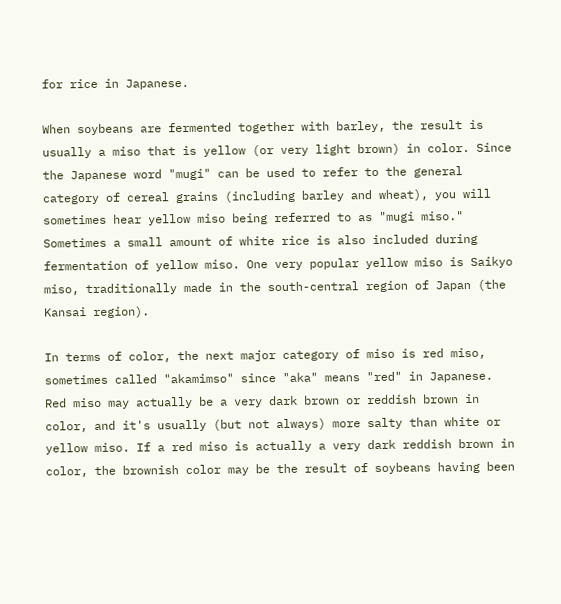for rice in Japanese.

When soybeans are fermented together with barley, the result is usually a miso that is yellow (or very light brown) in color. Since the Japanese word "mugi" can be used to refer to the general category of cereal grains (including barley and wheat), you will sometimes hear yellow miso being referred to as "mugi miso." Sometimes a small amount of white rice is also included during fermentation of yellow miso. One very popular yellow miso is Saikyo miso, traditionally made in the south-central region of Japan (the Kansai region).

In terms of color, the next major category of miso is red miso, sometimes called "akamimso" since "aka" means "red" in Japanese. Red miso may actually be a very dark brown or reddish brown in color, and it's usually (but not always) more salty than white or yellow miso. If a red miso is actually a very dark reddish brown in color, the brownish color may be the result of soybeans having been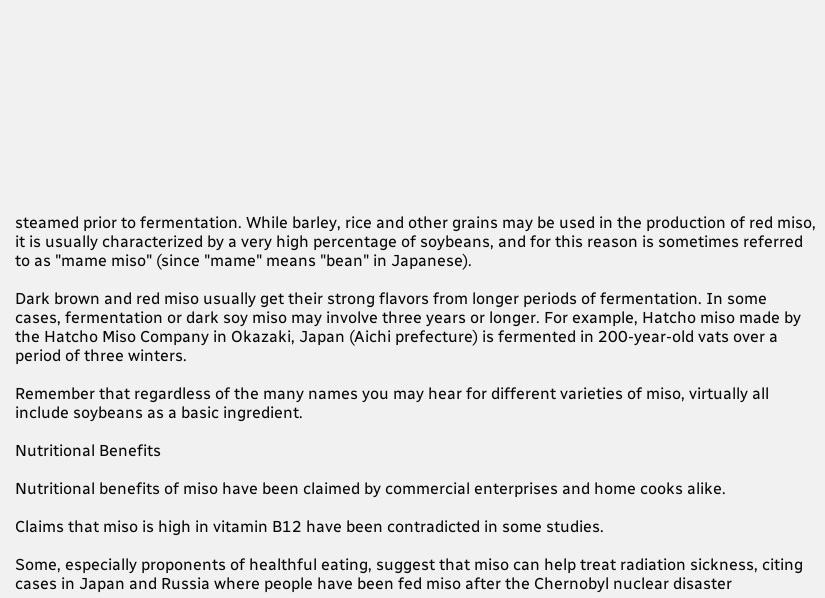steamed prior to fermentation. While barley, rice and other grains may be used in the production of red miso, it is usually characterized by a very high percentage of soybeans, and for this reason is sometimes referred to as "mame miso" (since "mame" means "bean" in Japanese).

Dark brown and red miso usually get their strong flavors from longer periods of fermentation. In some cases, fermentation or dark soy miso may involve three years or longer. For example, Hatcho miso made by the Hatcho Miso Company in Okazaki, Japan (Aichi prefecture) is fermented in 200-year-old vats over a period of three winters.

Remember that regardless of the many names you may hear for different varieties of miso, virtually all include soybeans as a basic ingredient.

Nutritional Benefits

Nutritional benefits of miso have been claimed by commercial enterprises and home cooks alike.

Claims that miso is high in vitamin B12 have been contradicted in some studies.

Some, especially proponents of healthful eating, suggest that miso can help treat radiation sickness, citing cases in Japan and Russia where people have been fed miso after the Chernobyl nuclear disaster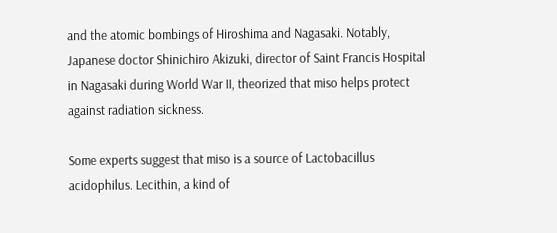and the atomic bombings of Hiroshima and Nagasaki. Notably, Japanese doctor Shinichiro Akizuki, director of Saint Francis Hospital in Nagasaki during World War II, theorized that miso helps protect against radiation sickness.

Some experts suggest that miso is a source of Lactobacillus acidophilus. Lecithin, a kind of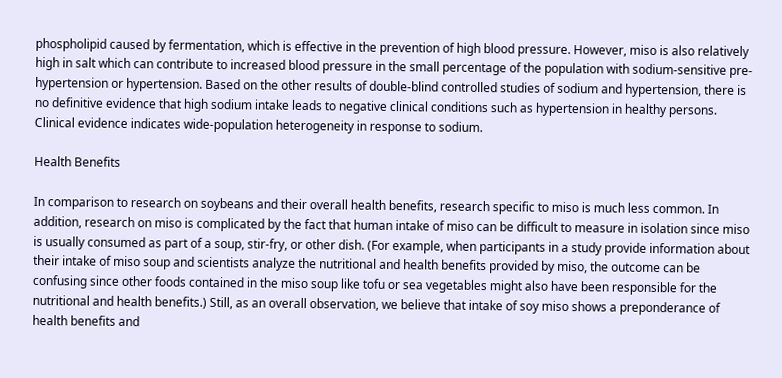phospholipid caused by fermentation, which is effective in the prevention of high blood pressure. However, miso is also relatively high in salt which can contribute to increased blood pressure in the small percentage of the population with sodium-sensitive pre-hypertension or hypertension. Based on the other results of double-blind controlled studies of sodium and hypertension, there is no definitive evidence that high sodium intake leads to negative clinical conditions such as hypertension in healthy persons. Clinical evidence indicates wide-population heterogeneity in response to sodium.

Health Benefits

In comparison to research on soybeans and their overall health benefits, research specific to miso is much less common. In addition, research on miso is complicated by the fact that human intake of miso can be difficult to measure in isolation since miso is usually consumed as part of a soup, stir-fry, or other dish. (For example, when participants in a study provide information about their intake of miso soup and scientists analyze the nutritional and health benefits provided by miso, the outcome can be confusing since other foods contained in the miso soup like tofu or sea vegetables might also have been responsible for the nutritional and health benefits.) Still, as an overall observation, we believe that intake of soy miso shows a preponderance of health benefits and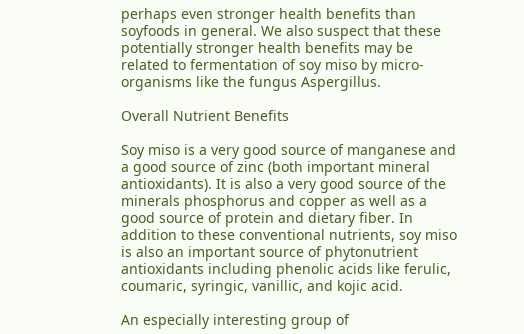perhaps even stronger health benefits than soyfoods in general. We also suspect that these potentially stronger health benefits may be related to fermentation of soy miso by micro-organisms like the fungus Aspergillus.

Overall Nutrient Benefits

Soy miso is a very good source of manganese and a good source of zinc (both important mineral antioxidants). It is also a very good source of the minerals phosphorus and copper as well as a good source of protein and dietary fiber. In addition to these conventional nutrients, soy miso is also an important source of phytonutrient antioxidants including phenolic acids like ferulic, coumaric, syringic, vanillic, and kojic acid.

An especially interesting group of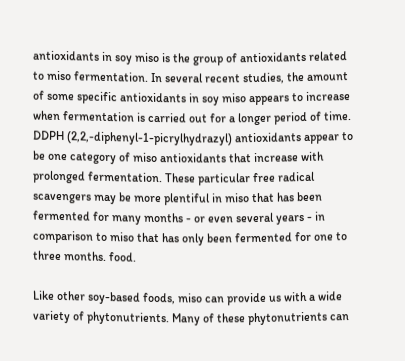antioxidants in soy miso is the group of antioxidants related to miso fermentation. In several recent studies, the amount of some specific antioxidants in soy miso appears to increase when fermentation is carried out for a longer period of time. DDPH (2,2,-diphenyl-1-picrylhydrazyl) antioxidants appear to be one category of miso antioxidants that increase with prolonged fermentation. These particular free radical scavengers may be more plentiful in miso that has been fermented for many months - or even several years - in comparison to miso that has only been fermented for one to three months. food.

Like other soy-based foods, miso can provide us with a wide variety of phytonutrients. Many of these phytonutrients can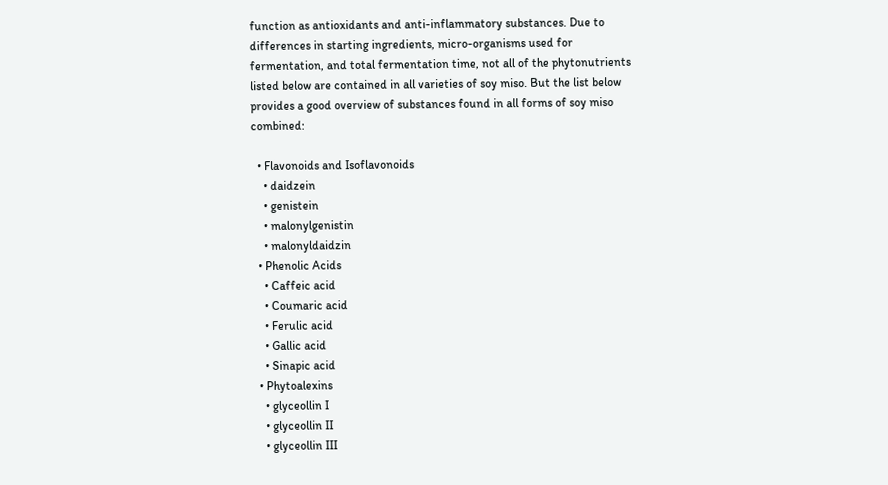function as antioxidants and anti-inflammatory substances. Due to differences in starting ingredients, micro-organisms used for fermentation, and total fermentation time, not all of the phytonutrients listed below are contained in all varieties of soy miso. But the list below provides a good overview of substances found in all forms of soy miso combined:

  • Flavonoids and Isoflavonoids
    • daidzein
    • genistein
    • malonylgenistin
    • malonyldaidzin
  • Phenolic Acids
    • Caffeic acid
    • Coumaric acid
    • Ferulic acid
    • Gallic acid
    • Sinapic acid
  • Phytoalexins
    • glyceollin I
    • glyceollin II
    • glyceollin III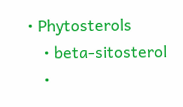• Phytosterols
    • beta-sitosterol
    •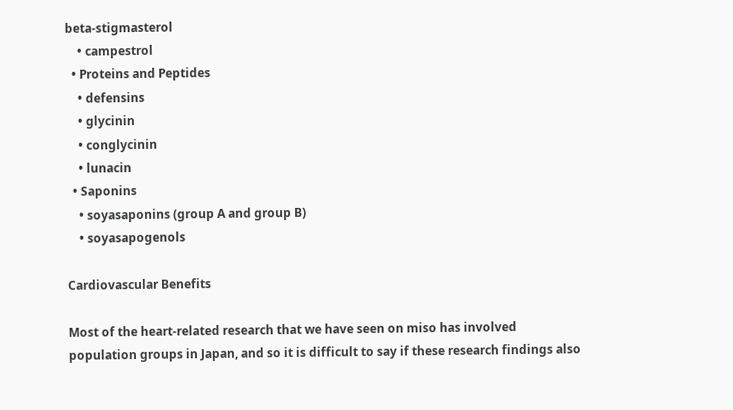beta-stigmasterol
    • campestrol
  • Proteins and Peptides
    • defensins
    • glycinin
    • conglycinin
    • lunacin
  • Saponins
    • soyasaponins (group A and group B)
    • soyasapogenols

Cardiovascular Benefits

Most of the heart-related research that we have seen on miso has involved population groups in Japan, and so it is difficult to say if these research findings also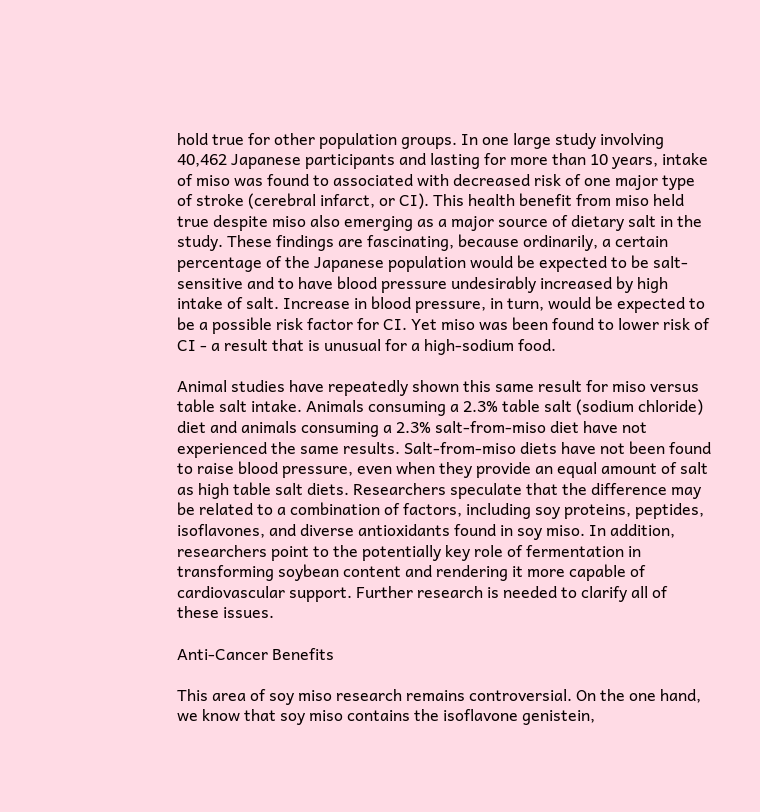hold true for other population groups. In one large study involving 40,462 Japanese participants and lasting for more than 10 years, intake of miso was found to associated with decreased risk of one major type of stroke (cerebral infarct, or CI). This health benefit from miso held true despite miso also emerging as a major source of dietary salt in the study. These findings are fascinating, because ordinarily, a certain percentage of the Japanese population would be expected to be salt-sensitive and to have blood pressure undesirably increased by high intake of salt. Increase in blood pressure, in turn, would be expected to be a possible risk factor for CI. Yet miso was been found to lower risk of CI - a result that is unusual for a high-sodium food.

Animal studies have repeatedly shown this same result for miso versus table salt intake. Animals consuming a 2.3% table salt (sodium chloride) diet and animals consuming a 2.3% salt-from-miso diet have not experienced the same results. Salt-from-miso diets have not been found to raise blood pressure, even when they provide an equal amount of salt as high table salt diets. Researchers speculate that the difference may be related to a combination of factors, including soy proteins, peptides, isoflavones, and diverse antioxidants found in soy miso. In addition, researchers point to the potentially key role of fermentation in transforming soybean content and rendering it more capable of cardiovascular support. Further research is needed to clarify all of these issues.

Anti-Cancer Benefits

This area of soy miso research remains controversial. On the one hand, we know that soy miso contains the isoflavone genistein,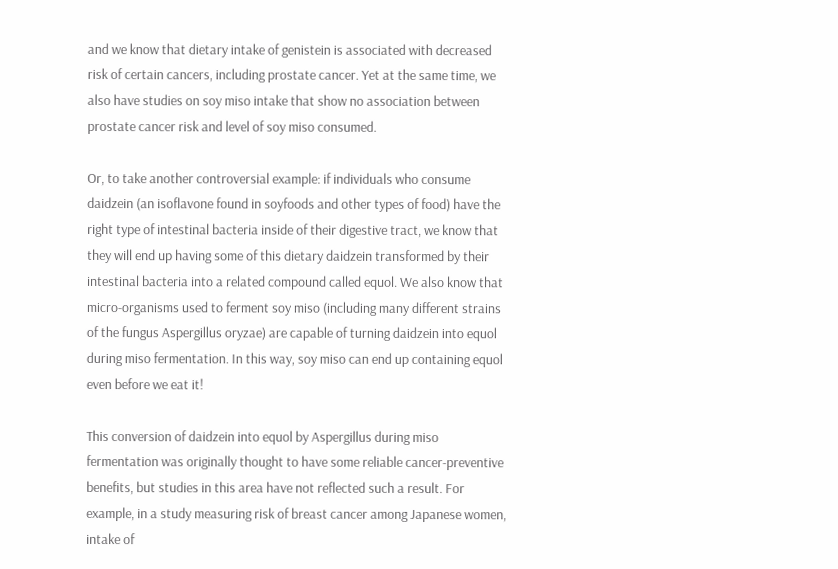and we know that dietary intake of genistein is associated with decreased risk of certain cancers, including prostate cancer. Yet at the same time, we also have studies on soy miso intake that show no association between prostate cancer risk and level of soy miso consumed.

Or, to take another controversial example: if individuals who consume daidzein (an isoflavone found in soyfoods and other types of food) have the right type of intestinal bacteria inside of their digestive tract, we know that they will end up having some of this dietary daidzein transformed by their intestinal bacteria into a related compound called equol. We also know that micro-organisms used to ferment soy miso (including many different strains of the fungus Aspergillus oryzae) are capable of turning daidzein into equol during miso fermentation. In this way, soy miso can end up containing equol even before we eat it!

This conversion of daidzein into equol by Aspergillus during miso fermentation was originally thought to have some reliable cancer-preventive benefits, but studies in this area have not reflected such a result. For example, in a study measuring risk of breast cancer among Japanese women, intake of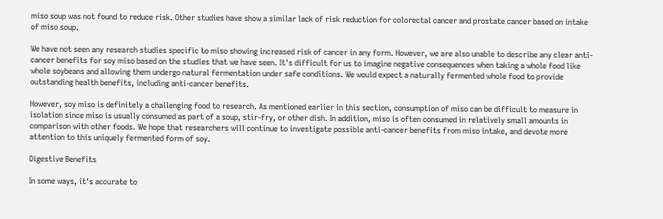miso soup was not found to reduce risk. Other studies have show a similar lack of risk reduction for colorectal cancer and prostate cancer based on intake of miso soup.

We have not seen any research studies specific to miso showing increased risk of cancer in any form. However, we are also unable to describe any clear anti-cancer benefits for soy miso based on the studies that we have seen. It's difficult for us to imagine negative consequences when taking a whole food like whole soybeans and allowing them undergo natural fermentation under safe conditions. We would expect a naturally fermented whole food to provide outstanding health benefits, including anti-cancer benefits.

However, soy miso is definitely a challenging food to research. As mentioned earlier in this section, consumption of miso can be difficult to measure in isolation since miso is usually consumed as part of a soup, stir-fry, or other dish. In addition, miso is often consumed in relatively small amounts in comparison with other foods. We hope that researchers will continue to investigate possible anti-cancer benefits from miso intake, and devote more attention to this uniquely fermented form of soy.

Digestive Benefits

In some ways, it's accurate to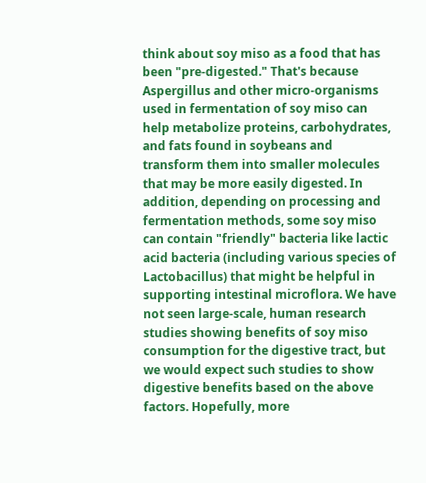think about soy miso as a food that has been "pre-digested." That's because Aspergillus and other micro-organisms used in fermentation of soy miso can help metabolize proteins, carbohydrates, and fats found in soybeans and transform them into smaller molecules that may be more easily digested. In addition, depending on processing and fermentation methods, some soy miso can contain "friendly" bacteria like lactic acid bacteria (including various species of Lactobacillus) that might be helpful in supporting intestinal microflora. We have not seen large-scale, human research studies showing benefits of soy miso consumption for the digestive tract, but we would expect such studies to show digestive benefits based on the above factors. Hopefully, more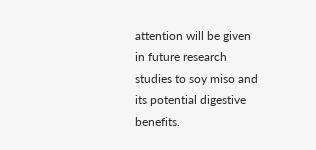attention will be given in future research studies to soy miso and its potential digestive benefits.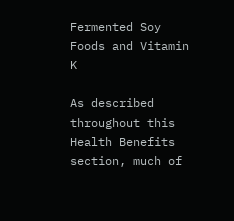Fermented Soy Foods and Vitamin K

As described throughout this Health Benefits section, much of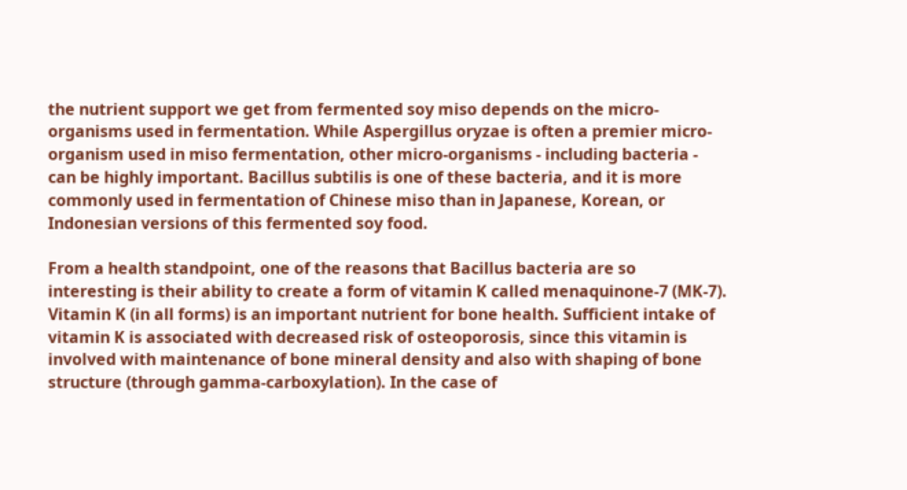the nutrient support we get from fermented soy miso depends on the micro-organisms used in fermentation. While Aspergillus oryzae is often a premier micro-organism used in miso fermentation, other micro-organisms - including bacteria - can be highly important. Bacillus subtilis is one of these bacteria, and it is more commonly used in fermentation of Chinese miso than in Japanese, Korean, or Indonesian versions of this fermented soy food.

From a health standpoint, one of the reasons that Bacillus bacteria are so interesting is their ability to create a form of vitamin K called menaquinone-7 (MK-7). Vitamin K (in all forms) is an important nutrient for bone health. Sufficient intake of vitamin K is associated with decreased risk of osteoporosis, since this vitamin is involved with maintenance of bone mineral density and also with shaping of bone structure (through gamma-carboxylation). In the case of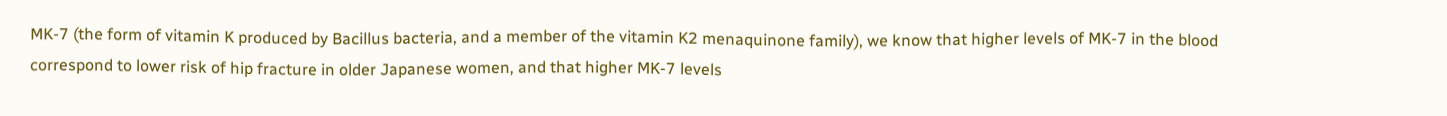MK-7 (the form of vitamin K produced by Bacillus bacteria, and a member of the vitamin K2 menaquinone family), we know that higher levels of MK-7 in the blood correspond to lower risk of hip fracture in older Japanese women, and that higher MK-7 levels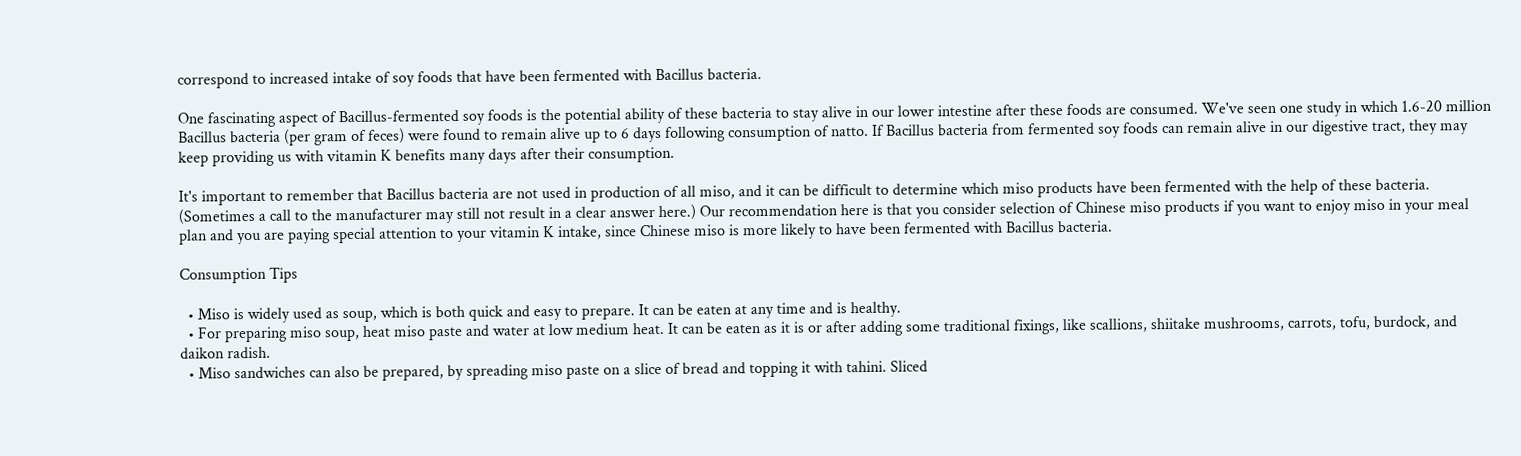correspond to increased intake of soy foods that have been fermented with Bacillus bacteria.

One fascinating aspect of Bacillus-fermented soy foods is the potential ability of these bacteria to stay alive in our lower intestine after these foods are consumed. We've seen one study in which 1.6-20 million Bacillus bacteria (per gram of feces) were found to remain alive up to 6 days following consumption of natto. If Bacillus bacteria from fermented soy foods can remain alive in our digestive tract, they may keep providing us with vitamin K benefits many days after their consumption.

It's important to remember that Bacillus bacteria are not used in production of all miso, and it can be difficult to determine which miso products have been fermented with the help of these bacteria. (Sometimes a call to the manufacturer may still not result in a clear answer here.) Our recommendation here is that you consider selection of Chinese miso products if you want to enjoy miso in your meal plan and you are paying special attention to your vitamin K intake, since Chinese miso is more likely to have been fermented with Bacillus bacteria.

Consumption Tips

  • Miso is widely used as soup, which is both quick and easy to prepare. It can be eaten at any time and is healthy.
  • For preparing miso soup, heat miso paste and water at low medium heat. It can be eaten as it is or after adding some traditional fixings, like scallions, shiitake mushrooms, carrots, tofu, burdock, and daikon radish.
  • Miso sandwiches can also be prepared, by spreading miso paste on a slice of bread and topping it with tahini. Sliced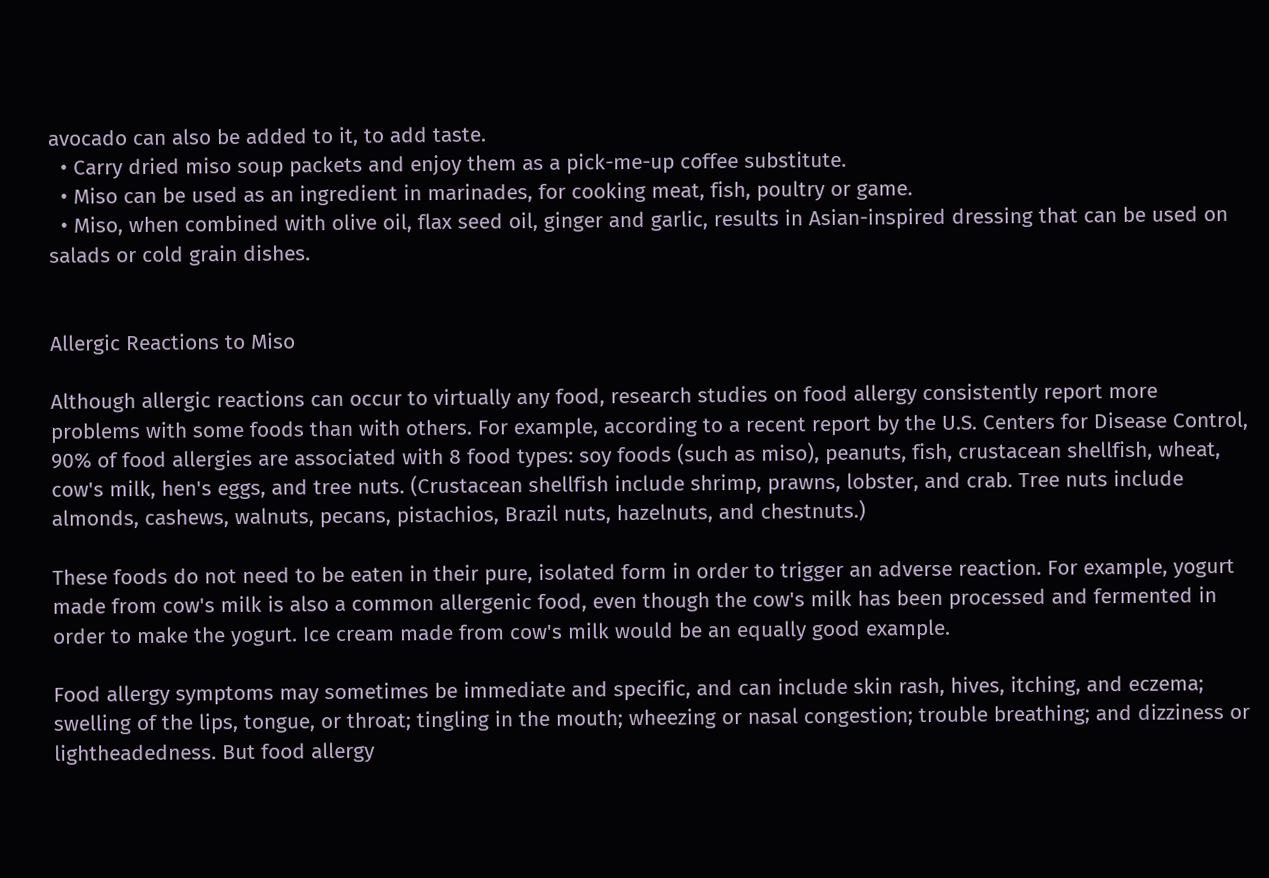avocado can also be added to it, to add taste.
  • Carry dried miso soup packets and enjoy them as a pick-me-up coffee substitute.
  • Miso can be used as an ingredient in marinades, for cooking meat, fish, poultry or game.
  • Miso, when combined with olive oil, flax seed oil, ginger and garlic, results in Asian-inspired dressing that can be used on salads or cold grain dishes.


Allergic Reactions to Miso

Although allergic reactions can occur to virtually any food, research studies on food allergy consistently report more problems with some foods than with others. For example, according to a recent report by the U.S. Centers for Disease Control, 90% of food allergies are associated with 8 food types: soy foods (such as miso), peanuts, fish, crustacean shellfish, wheat, cow's milk, hen's eggs, and tree nuts. (Crustacean shellfish include shrimp, prawns, lobster, and crab. Tree nuts include almonds, cashews, walnuts, pecans, pistachios, Brazil nuts, hazelnuts, and chestnuts.)

These foods do not need to be eaten in their pure, isolated form in order to trigger an adverse reaction. For example, yogurt made from cow's milk is also a common allergenic food, even though the cow's milk has been processed and fermented in order to make the yogurt. Ice cream made from cow's milk would be an equally good example.

Food allergy symptoms may sometimes be immediate and specific, and can include skin rash, hives, itching, and eczema; swelling of the lips, tongue, or throat; tingling in the mouth; wheezing or nasal congestion; trouble breathing; and dizziness or lightheadedness. But food allergy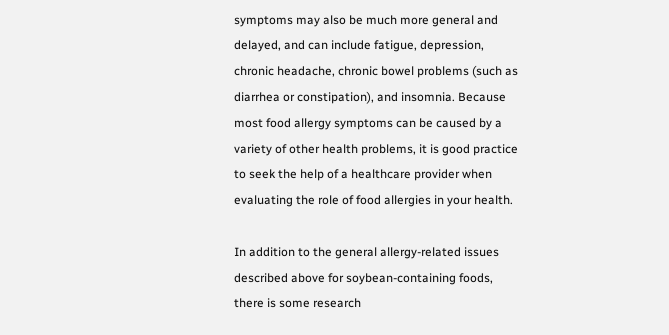symptoms may also be much more general and delayed, and can include fatigue, depression, chronic headache, chronic bowel problems (such as diarrhea or constipation), and insomnia. Because most food allergy symptoms can be caused by a variety of other health problems, it is good practice to seek the help of a healthcare provider when evaluating the role of food allergies in your health.

In addition to the general allergy-related issues described above for soybean-containing foods, there is some research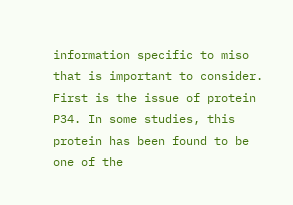information specific to miso that is important to consider. First is the issue of protein P34. In some studies, this protein has been found to be one of the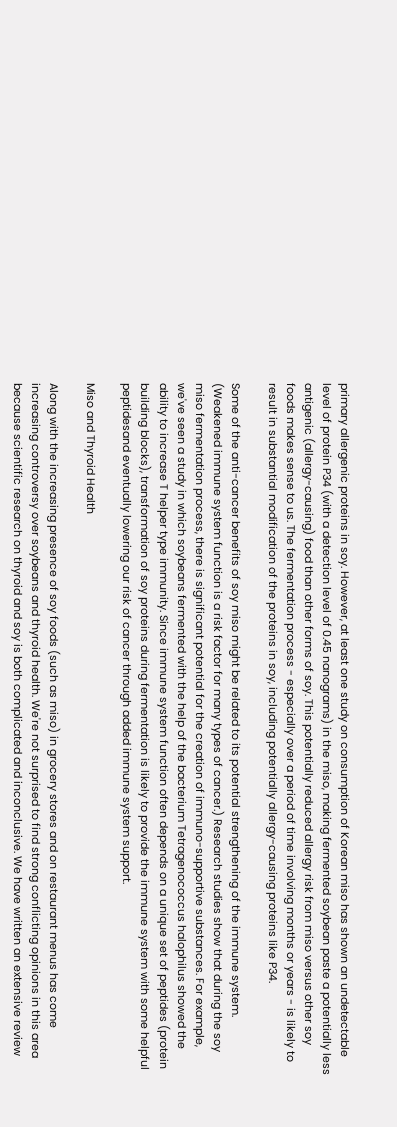primary allergenic proteins in soy. However, at least one study on consumption of Korean miso has shown an undetectable level of protein P34 (with a detection level of 0.45 nanograms) in the miso, making fermented soybean paste a potentially less antigenic (allergy-causing) food than other forms of soy. This potentially reduced allergy risk from miso versus other soy foods makes sense to us. The fermentation process - especially over a period of time involving months or years - is likely to result in substantial modification of the proteins in soy, including potentially allergy-causing proteins like P34.

Some of the anti-cancer benefits of soy miso might be related to its potential strengthening of the immune system. (Weakened immune system function is a risk factor for many types of cancer.) Research studies show that during the soy miso fermentation process, there is significant potential for the creation of immuno-supportive substances. For example, we've seen a study in which soybeans fermented with the help of the bacterium Tetragenococcus halophilus showed the ability to increase T helper type immunity. Since immune system function often depends on a unique set of peptides (protein building blocks), transformation of soy proteins during fermentation is likely to provide the immune system with some helpful peptidesand eventually lowering our risk of cancer through added immune system support.

Miso and Thyroid Health

Along with the increasing presence of soy foods (such as miso) in grocery stores and on restaurant menus has come increasing controversy over soybeans and thyroid health. We're not surprised to find strong conflicting opinions in this area because scientific research on thyroid and soy is both complicated and inconclusive. We have written an extensive review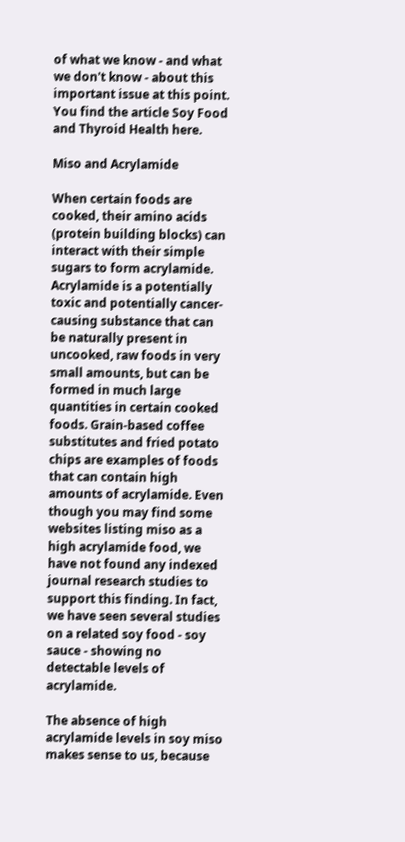of what we know - and what we don't know - about this important issue at this point. You find the article Soy Food and Thyroid Health here.

Miso and Acrylamide

When certain foods are cooked, their amino acids (protein building blocks) can interact with their simple sugars to form acrylamide. Acrylamide is a potentially toxic and potentially cancer-causing substance that can be naturally present in uncooked, raw foods in very small amounts, but can be formed in much large quantities in certain cooked foods. Grain-based coffee substitutes and fried potato chips are examples of foods that can contain high amounts of acrylamide. Even though you may find some websites listing miso as a high acrylamide food, we have not found any indexed journal research studies to support this finding. In fact, we have seen several studies on a related soy food - soy sauce - showing no detectable levels of acrylamide.

The absence of high acrylamide levels in soy miso makes sense to us, because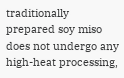traditionally prepared soy miso does not undergo any high-heat processing,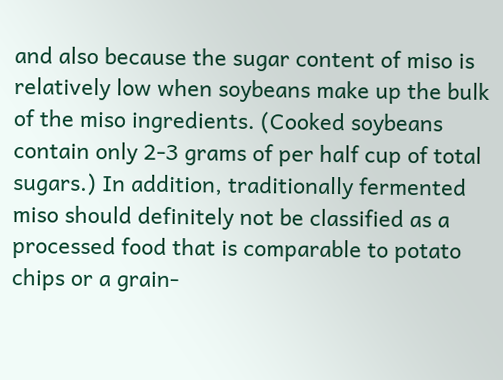and also because the sugar content of miso is relatively low when soybeans make up the bulk of the miso ingredients. (Cooked soybeans contain only 2-3 grams of per half cup of total sugars.) In addition, traditionally fermented miso should definitely not be classified as a processed food that is comparable to potato chips or a grain-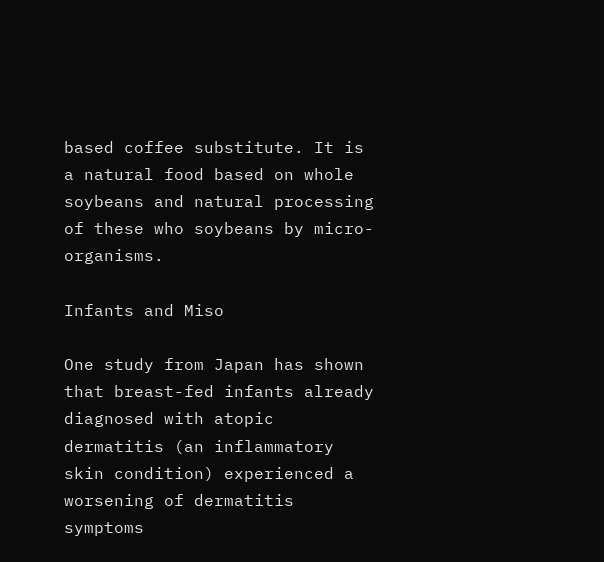based coffee substitute. It is a natural food based on whole soybeans and natural processing of these who soybeans by micro-organisms.

Infants and Miso

One study from Japan has shown that breast-fed infants already diagnosed with atopic dermatitis (an inflammatory skin condition) experienced a worsening of dermatitis symptoms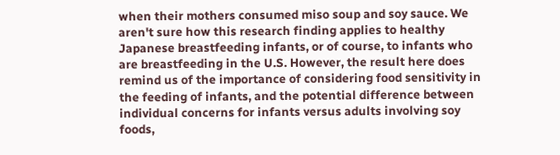when their mothers consumed miso soup and soy sauce. We aren't sure how this research finding applies to healthy Japanese breastfeeding infants, or of course, to infants who are breastfeeding in the U.S. However, the result here does remind us of the importance of considering food sensitivity in the feeding of infants, and the potential difference between individual concerns for infants versus adults involving soy foods,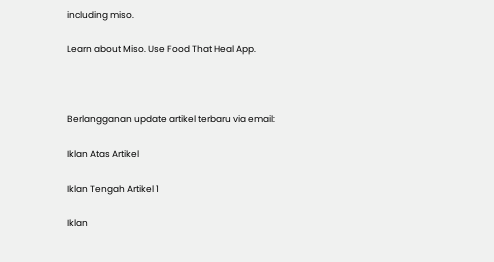including miso.

Learn about Miso. Use Food That Heal App.



Berlangganan update artikel terbaru via email:

Iklan Atas Artikel

Iklan Tengah Artikel 1

Iklan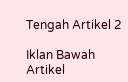Tengah Artikel 2

Iklan Bawah Artikel